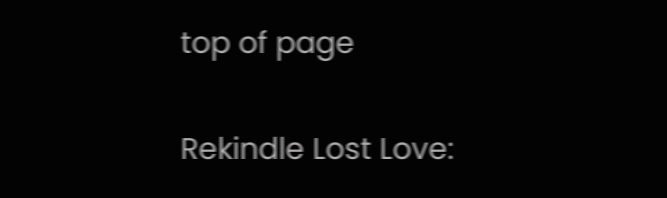top of page

Rekindle Lost Love: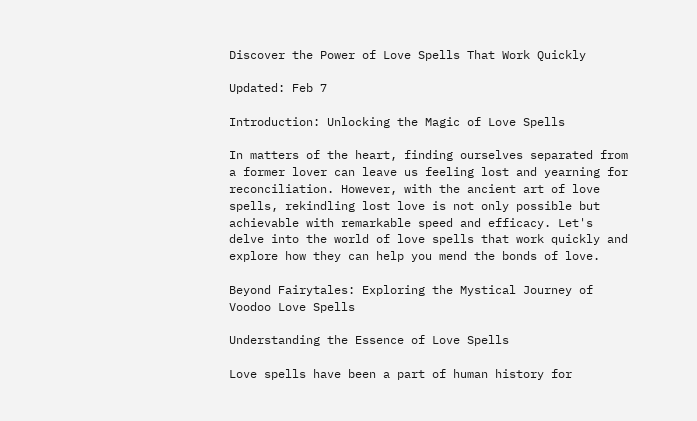Discover the Power of Love Spells That Work Quickly

Updated: Feb 7

Introduction: Unlocking the Magic of Love Spells

In matters of the heart, finding ourselves separated from a former lover can leave us feeling lost and yearning for reconciliation. However, with the ancient art of love spells, rekindling lost love is not only possible but achievable with remarkable speed and efficacy. Let's delve into the world of love spells that work quickly and explore how they can help you mend the bonds of love.

Beyond Fairytales: Exploring the Mystical Journey of Voodoo Love Spells

Understanding the Essence of Love Spells

Love spells have been a part of human history for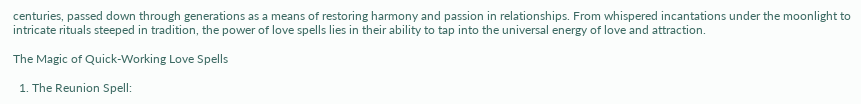centuries, passed down through generations as a means of restoring harmony and passion in relationships. From whispered incantations under the moonlight to intricate rituals steeped in tradition, the power of love spells lies in their ability to tap into the universal energy of love and attraction.

The Magic of Quick-Working Love Spells

  1. The Reunion Spell: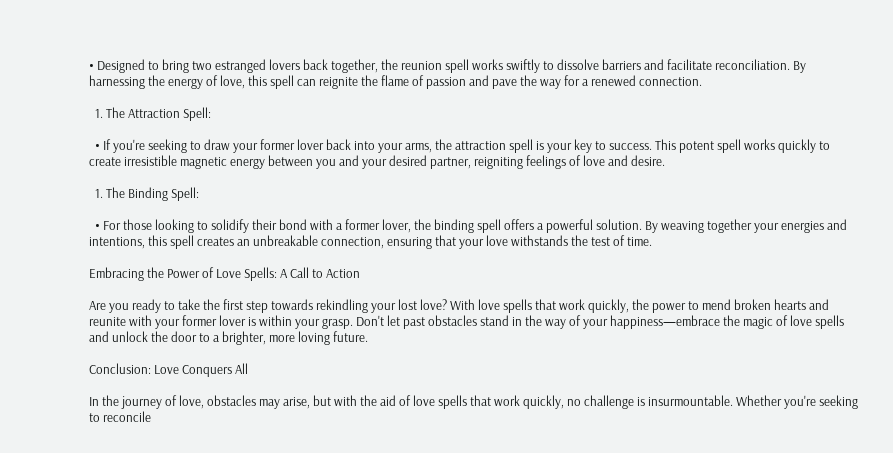• Designed to bring two estranged lovers back together, the reunion spell works swiftly to dissolve barriers and facilitate reconciliation. By harnessing the energy of love, this spell can reignite the flame of passion and pave the way for a renewed connection.

  1. The Attraction Spell:

  • If you're seeking to draw your former lover back into your arms, the attraction spell is your key to success. This potent spell works quickly to create irresistible magnetic energy between you and your desired partner, reigniting feelings of love and desire.

  1. The Binding Spell:

  • For those looking to solidify their bond with a former lover, the binding spell offers a powerful solution. By weaving together your energies and intentions, this spell creates an unbreakable connection, ensuring that your love withstands the test of time.

Embracing the Power of Love Spells: A Call to Action

Are you ready to take the first step towards rekindling your lost love? With love spells that work quickly, the power to mend broken hearts and reunite with your former lover is within your grasp. Don't let past obstacles stand in the way of your happiness—embrace the magic of love spells and unlock the door to a brighter, more loving future.

Conclusion: Love Conquers All

In the journey of love, obstacles may arise, but with the aid of love spells that work quickly, no challenge is insurmountable. Whether you're seeking to reconcile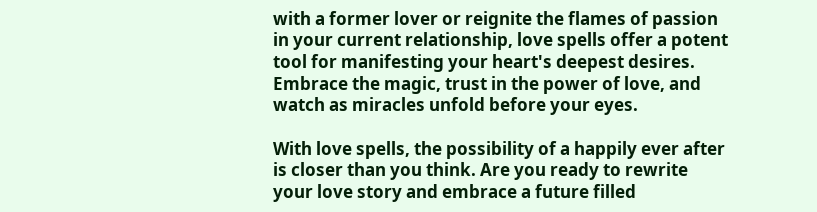with a former lover or reignite the flames of passion in your current relationship, love spells offer a potent tool for manifesting your heart's deepest desires. Embrace the magic, trust in the power of love, and watch as miracles unfold before your eyes.

With love spells, the possibility of a happily ever after is closer than you think. Are you ready to rewrite your love story and embrace a future filled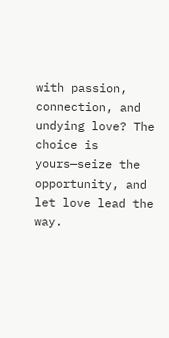with passion, connection, and undying love? The choice is yours—seize the opportunity, and let love lead the way.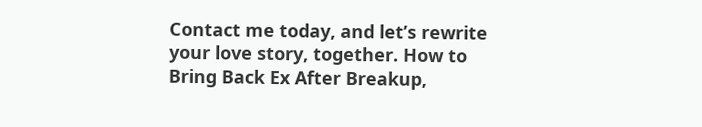Contact me today, and let’s rewrite your love story, together. How to Bring Back Ex After Breakup,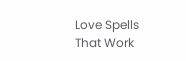Love Spells That Work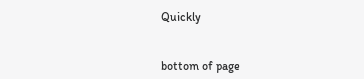Quickly


bottom of page